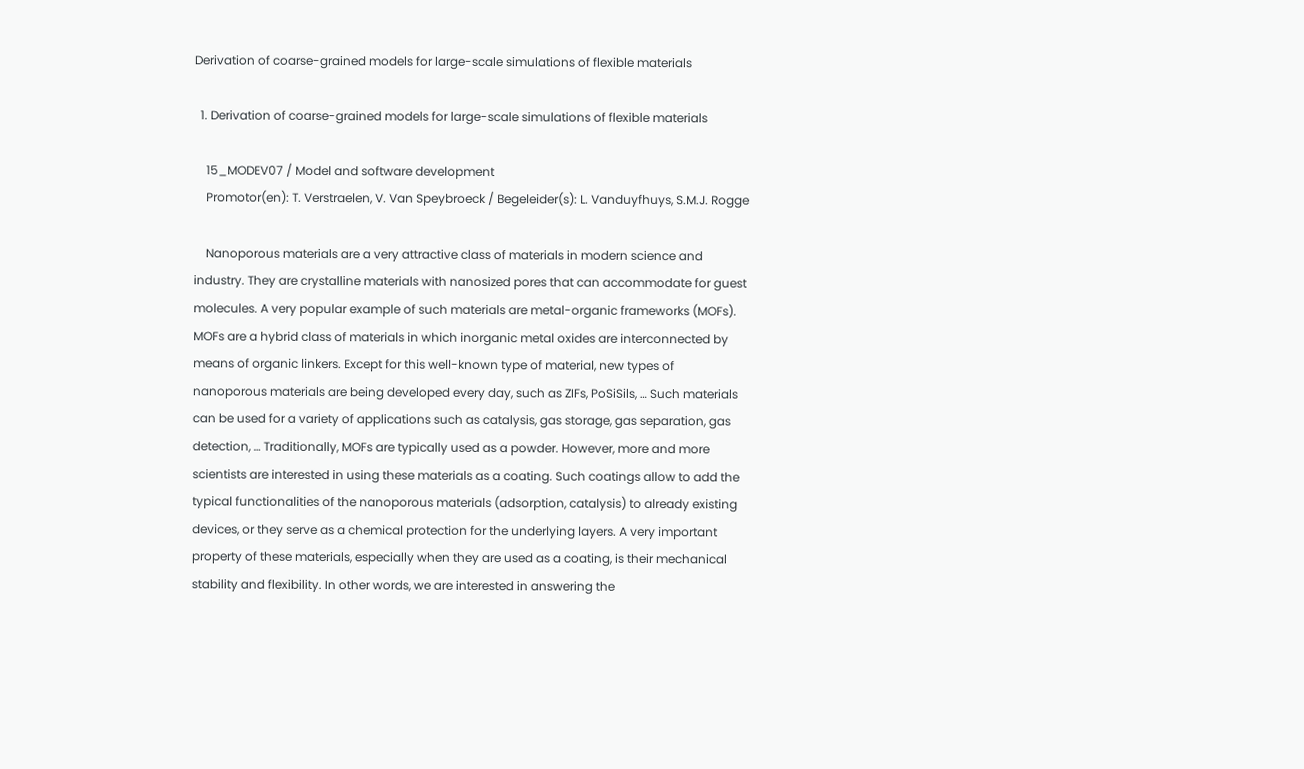Derivation of coarse-grained models for large-scale simulations of flexible materials

  1. Derivation of coarse-grained models for large-scale simulations of flexible materials

    15_MODEV07 / Model and software development
    Promotor(en): T. Verstraelen, V. Van Speybroeck / Begeleider(s): L. Vanduyfhuys, S.M.J. Rogge

    Nanoporous materials are a very attractive class of materials in modern science and industry. They are crystalline materials with nanosized pores that can accommodate for guest molecules. A very popular example of such materials are metal-organic frameworks (MOFs). MOFs are a hybrid class of materials in which inorganic metal oxides are interconnected by means of organic linkers. Except for this well-known type of material, new types of nanoporous materials are being developed every day, such as ZIFs, PoSiSils, … Such materials can be used for a variety of applications such as catalysis, gas storage, gas separation, gas detection, … Traditionally, MOFs are typically used as a powder. However, more and more scientists are interested in using these materials as a coating. Such coatings allow to add the typical functionalities of the nanoporous materials (adsorption, catalysis) to already existing devices, or they serve as a chemical protection for the underlying layers. A very important property of these materials, especially when they are used as a coating, is their mechanical stability and flexibility. In other words, we are interested in answering the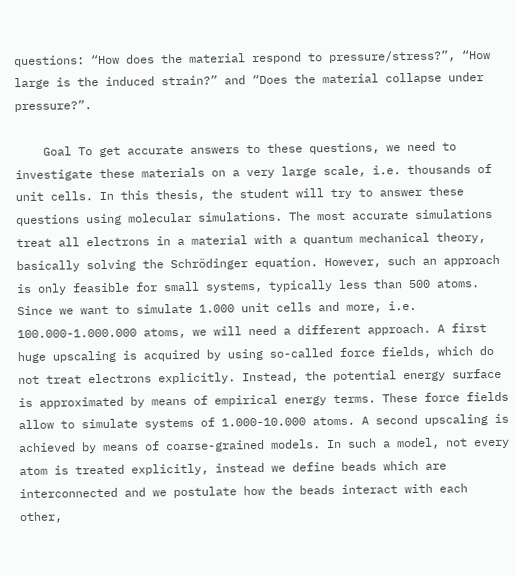questions: “How does the material respond to pressure/stress?”, “How large is the induced strain?” and “Does the material collapse under pressure?”.

    Goal To get accurate answers to these questions, we need to investigate these materials on a very large scale, i.e. thousands of unit cells. In this thesis, the student will try to answer these questions using molecular simulations. The most accurate simulations treat all electrons in a material with a quantum mechanical theory, basically solving the Schrödinger equation. However, such an approach is only feasible for small systems, typically less than 500 atoms. Since we want to simulate 1.000 unit cells and more, i.e. 100.000-1.000.000 atoms, we will need a different approach. A first huge upscaling is acquired by using so-called force fields, which do not treat electrons explicitly. Instead, the potential energy surface is approximated by means of empirical energy terms. These force fields allow to simulate systems of 1.000-10.000 atoms. A second upscaling is achieved by means of coarse-grained models. In such a model, not every atom is treated explicitly, instead we define beads which are interconnected and we postulate how the beads interact with each other,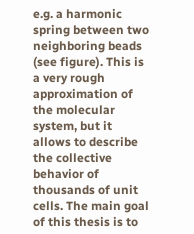e.g. a harmonic spring between two neighboring beads (see figure). This is a very rough approximation of the molecular system, but it allows to describe the collective behavior of thousands of unit cells. The main goal of this thesis is to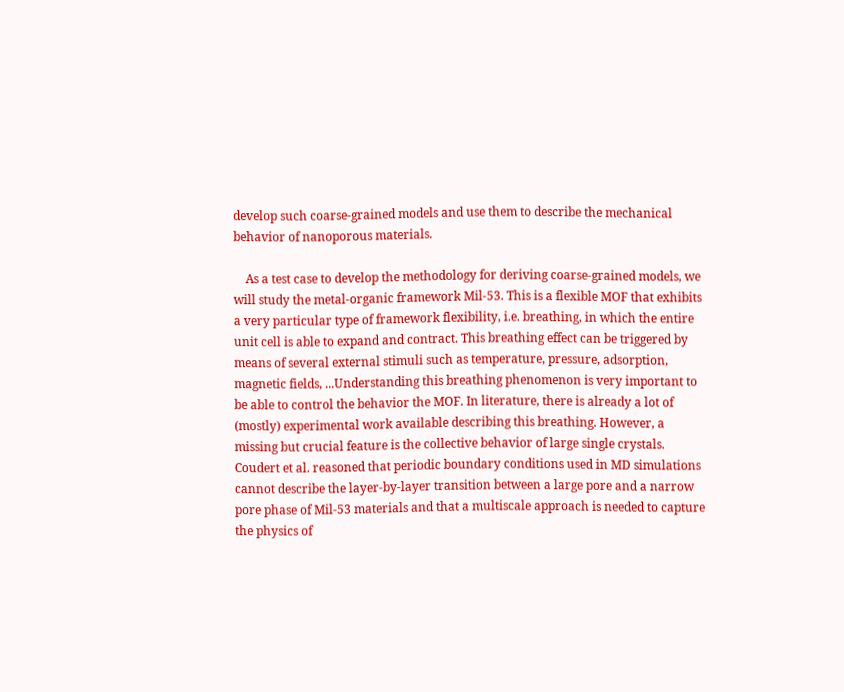develop such coarse-grained models and use them to describe the mechanical behavior of nanoporous materials.

    As a test case to develop the methodology for deriving coarse-grained models, we will study the metal-organic framework Mil-53. This is a flexible MOF that exhibits a very particular type of framework flexibility, i.e. breathing, in which the entire unit cell is able to expand and contract. This breathing effect can be triggered by means of several external stimuli such as temperature, pressure, adsorption, magnetic fields, ...Understanding this breathing phenomenon is very important to be able to control the behavior the MOF. In literature, there is already a lot of (mostly) experimental work available describing this breathing. However, a missing but crucial feature is the collective behavior of large single crystals. Coudert et al. reasoned that periodic boundary conditions used in MD simulations cannot describe the layer-by-layer transition between a large pore and a narrow pore phase of Mil-53 materials and that a multiscale approach is needed to capture the physics of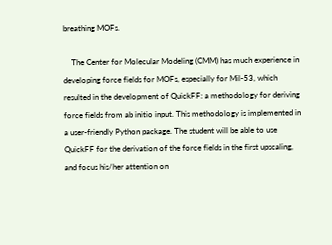breathing MOFs.

    The Center for Molecular Modeling (CMM) has much experience in developing force fields for MOFs, especially for Mil-53, which resulted in the development of QuickFF: a methodology for deriving force fields from ab initio input. This methodology is implemented in a user-friendly Python package. The student will be able to use QuickFF for the derivation of the force fields in the first upscaling, and focus his/her attention on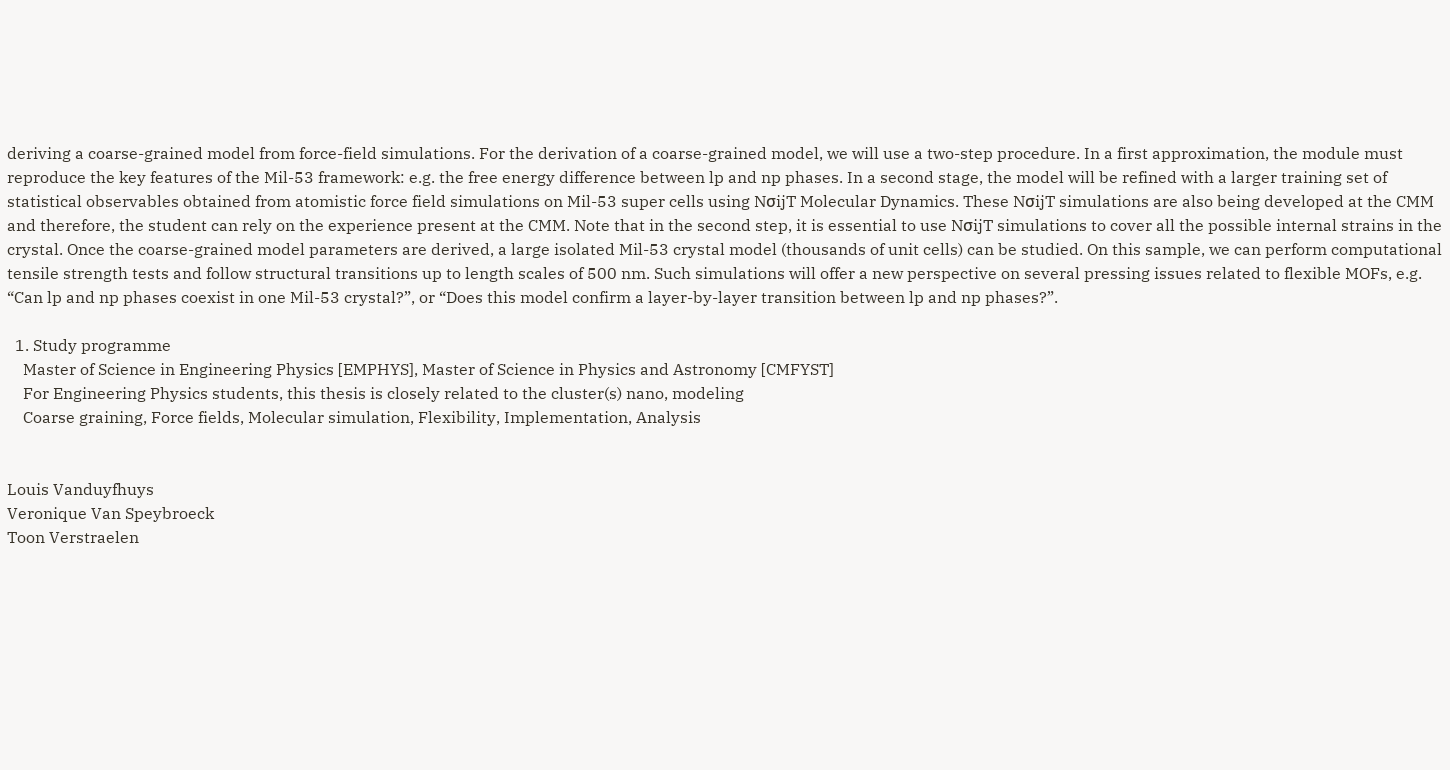deriving a coarse-grained model from force-field simulations. For the derivation of a coarse-grained model, we will use a two-step procedure. In a first approximation, the module must reproduce the key features of the Mil-53 framework: e.g. the free energy difference between lp and np phases. In a second stage, the model will be refined with a larger training set of statistical observables obtained from atomistic force field simulations on Mil-53 super cells using NσijT Molecular Dynamics. These NσijT simulations are also being developed at the CMM and therefore, the student can rely on the experience present at the CMM. Note that in the second step, it is essential to use NσijT simulations to cover all the possible internal strains in the crystal. Once the coarse-grained model parameters are derived, a large isolated Mil-53 crystal model (thousands of unit cells) can be studied. On this sample, we can perform computational tensile strength tests and follow structural transitions up to length scales of 500 nm. Such simulations will offer a new perspective on several pressing issues related to flexible MOFs, e.g. “Can lp and np phases coexist in one Mil-53 crystal?”, or “Does this model confirm a layer-by-layer transition between lp and np phases?”.

  1. Study programme
    Master of Science in Engineering Physics [EMPHYS], Master of Science in Physics and Astronomy [CMFYST]
    For Engineering Physics students, this thesis is closely related to the cluster(s) nano, modeling
    Coarse graining, Force fields, Molecular simulation, Flexibility, Implementation, Analysis


Louis Vanduyfhuys
Veronique Van Speybroeck
Toon Verstraelen